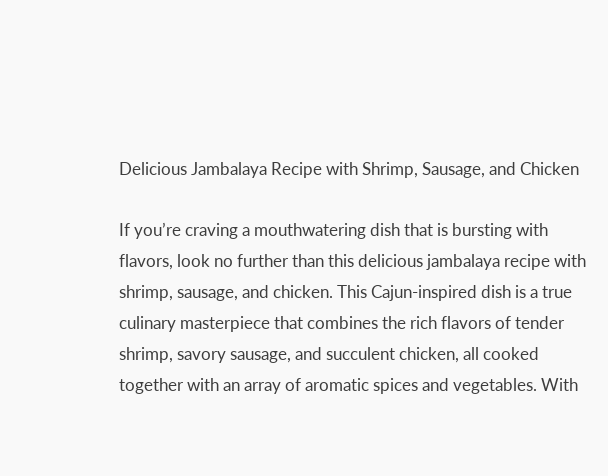Delicious Jambalaya Recipe with Shrimp, Sausage, and Chicken

If you’re craving a mouthwatering dish that is bursting with flavors, look no further than this delicious jambalaya recipe with shrimp, sausage, and chicken. This Cajun-inspired dish is a true culinary masterpiece that combines the rich flavors of tender shrimp, savory sausage, and succulent chicken, all cooked together with an array of aromatic spices and vegetables. With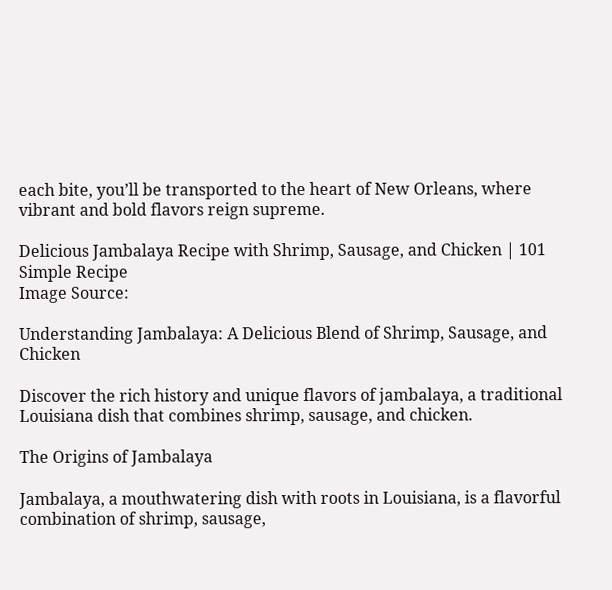each bite, you’ll be transported to the heart of New Orleans, where vibrant and bold flavors reign supreme.

Delicious Jambalaya Recipe with Shrimp, Sausage, and Chicken | 101 Simple Recipe
Image Source:

Understanding Jambalaya: A Delicious Blend of Shrimp, Sausage, and Chicken

Discover the rich history and unique flavors of jambalaya, a traditional Louisiana dish that combines shrimp, sausage, and chicken.

The Origins of Jambalaya

Jambalaya, a mouthwatering dish with roots in Louisiana, is a flavorful combination of shrimp, sausage,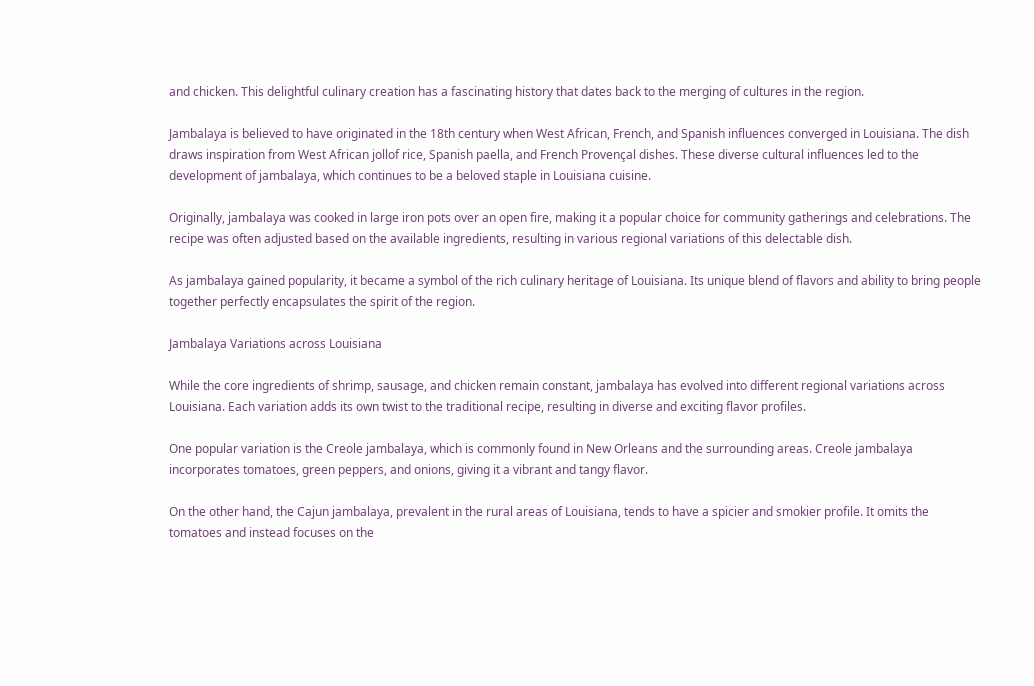and chicken. This delightful culinary creation has a fascinating history that dates back to the merging of cultures in the region.

Jambalaya is believed to have originated in the 18th century when West African, French, and Spanish influences converged in Louisiana. The dish draws inspiration from West African jollof rice, Spanish paella, and French Provençal dishes. These diverse cultural influences led to the development of jambalaya, which continues to be a beloved staple in Louisiana cuisine.

Originally, jambalaya was cooked in large iron pots over an open fire, making it a popular choice for community gatherings and celebrations. The recipe was often adjusted based on the available ingredients, resulting in various regional variations of this delectable dish.

As jambalaya gained popularity, it became a symbol of the rich culinary heritage of Louisiana. Its unique blend of flavors and ability to bring people together perfectly encapsulates the spirit of the region.

Jambalaya Variations across Louisiana

While the core ingredients of shrimp, sausage, and chicken remain constant, jambalaya has evolved into different regional variations across Louisiana. Each variation adds its own twist to the traditional recipe, resulting in diverse and exciting flavor profiles.

One popular variation is the Creole jambalaya, which is commonly found in New Orleans and the surrounding areas. Creole jambalaya incorporates tomatoes, green peppers, and onions, giving it a vibrant and tangy flavor.

On the other hand, the Cajun jambalaya, prevalent in the rural areas of Louisiana, tends to have a spicier and smokier profile. It omits the tomatoes and instead focuses on the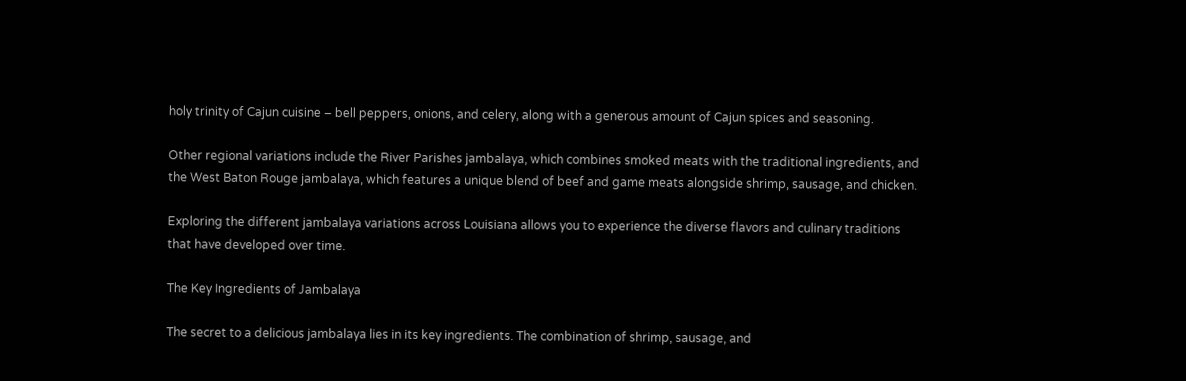holy trinity of Cajun cuisine – bell peppers, onions, and celery, along with a generous amount of Cajun spices and seasoning.

Other regional variations include the River Parishes jambalaya, which combines smoked meats with the traditional ingredients, and the West Baton Rouge jambalaya, which features a unique blend of beef and game meats alongside shrimp, sausage, and chicken.

Exploring the different jambalaya variations across Louisiana allows you to experience the diverse flavors and culinary traditions that have developed over time.

The Key Ingredients of Jambalaya

The secret to a delicious jambalaya lies in its key ingredients. The combination of shrimp, sausage, and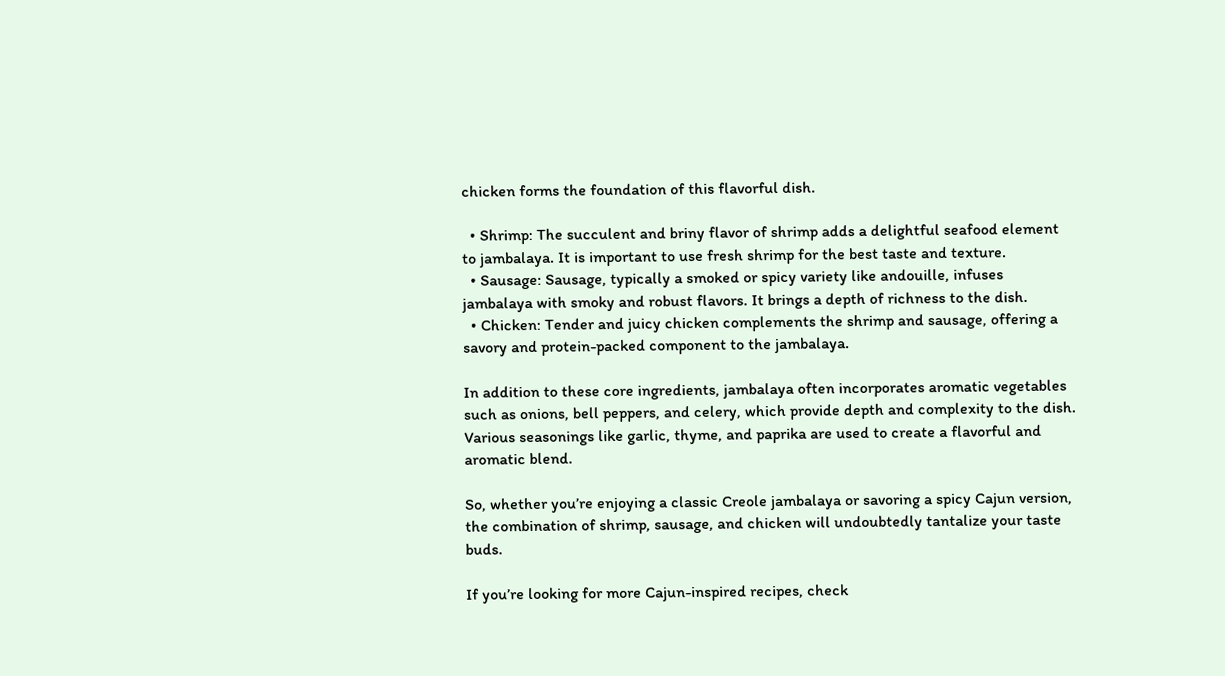chicken forms the foundation of this flavorful dish.

  • Shrimp: The succulent and briny flavor of shrimp adds a delightful seafood element to jambalaya. It is important to use fresh shrimp for the best taste and texture.
  • Sausage: Sausage, typically a smoked or spicy variety like andouille, infuses jambalaya with smoky and robust flavors. It brings a depth of richness to the dish.
  • Chicken: Tender and juicy chicken complements the shrimp and sausage, offering a savory and protein-packed component to the jambalaya.

In addition to these core ingredients, jambalaya often incorporates aromatic vegetables such as onions, bell peppers, and celery, which provide depth and complexity to the dish. Various seasonings like garlic, thyme, and paprika are used to create a flavorful and aromatic blend.

So, whether you’re enjoying a classic Creole jambalaya or savoring a spicy Cajun version, the combination of shrimp, sausage, and chicken will undoubtedly tantalize your taste buds.

If you’re looking for more Cajun-inspired recipes, check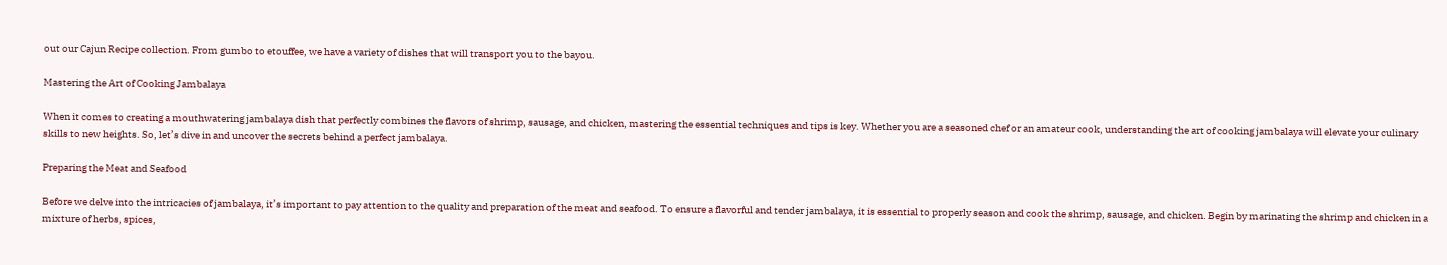out our Cajun Recipe collection. From gumbo to etouffee, we have a variety of dishes that will transport you to the bayou.

Mastering the Art of Cooking Jambalaya

When it comes to creating a mouthwatering jambalaya dish that perfectly combines the flavors of shrimp, sausage, and chicken, mastering the essential techniques and tips is key. Whether you are a seasoned chef or an amateur cook, understanding the art of cooking jambalaya will elevate your culinary skills to new heights. So, let’s dive in and uncover the secrets behind a perfect jambalaya.

Preparing the Meat and Seafood

Before we delve into the intricacies of jambalaya, it’s important to pay attention to the quality and preparation of the meat and seafood. To ensure a flavorful and tender jambalaya, it is essential to properly season and cook the shrimp, sausage, and chicken. Begin by marinating the shrimp and chicken in a mixture of herbs, spices,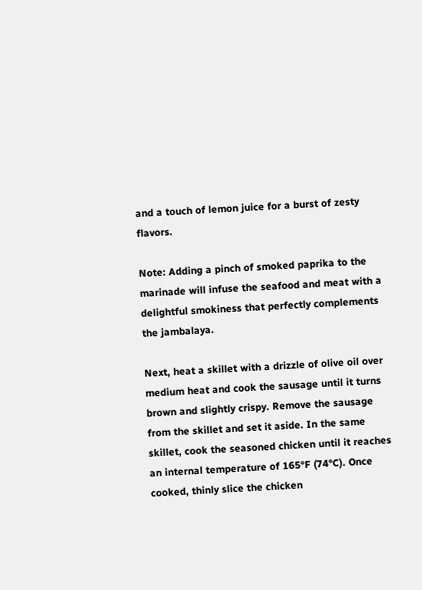and a touch of lemon juice for a burst of zesty flavors.

Note: Adding a pinch of smoked paprika to the marinade will infuse the seafood and meat with a delightful smokiness that perfectly complements the jambalaya.

Next, heat a skillet with a drizzle of olive oil over medium heat and cook the sausage until it turns brown and slightly crispy. Remove the sausage from the skillet and set it aside. In the same skillet, cook the seasoned chicken until it reaches an internal temperature of 165°F (74°C). Once cooked, thinly slice the chicken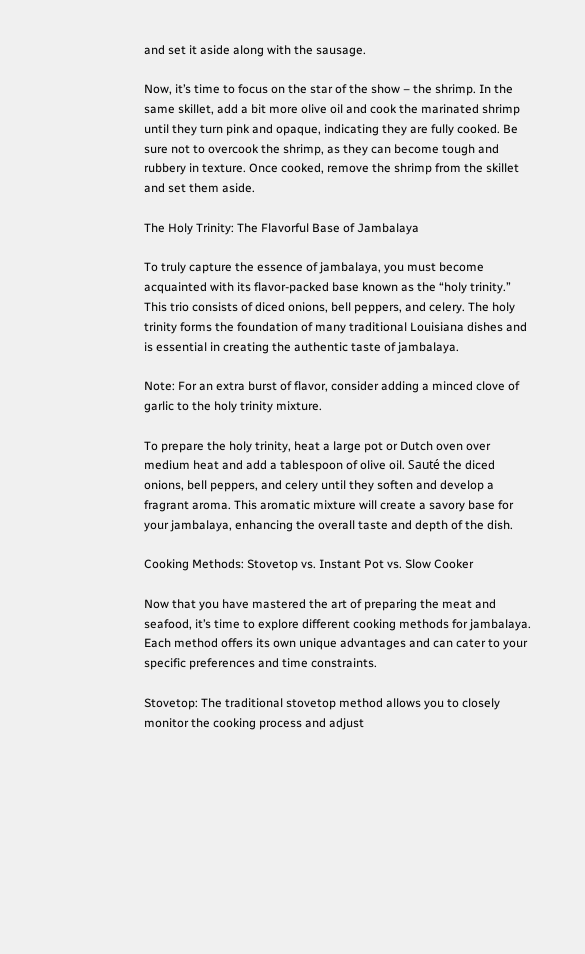and set it aside along with the sausage.

Now, it’s time to focus on the star of the show – the shrimp. In the same skillet, add a bit more olive oil and cook the marinated shrimp until they turn pink and opaque, indicating they are fully cooked. Be sure not to overcook the shrimp, as they can become tough and rubbery in texture. Once cooked, remove the shrimp from the skillet and set them aside.

The Holy Trinity: The Flavorful Base of Jambalaya

To truly capture the essence of jambalaya, you must become acquainted with its flavor-packed base known as the “holy trinity.” This trio consists of diced onions, bell peppers, and celery. The holy trinity forms the foundation of many traditional Louisiana dishes and is essential in creating the authentic taste of jambalaya.

Note: For an extra burst of flavor, consider adding a minced clove of garlic to the holy trinity mixture.

To prepare the holy trinity, heat a large pot or Dutch oven over medium heat and add a tablespoon of olive oil. Sauté the diced onions, bell peppers, and celery until they soften and develop a fragrant aroma. This aromatic mixture will create a savory base for your jambalaya, enhancing the overall taste and depth of the dish.

Cooking Methods: Stovetop vs. Instant Pot vs. Slow Cooker

Now that you have mastered the art of preparing the meat and seafood, it’s time to explore different cooking methods for jambalaya. Each method offers its own unique advantages and can cater to your specific preferences and time constraints.

Stovetop: The traditional stovetop method allows you to closely monitor the cooking process and adjust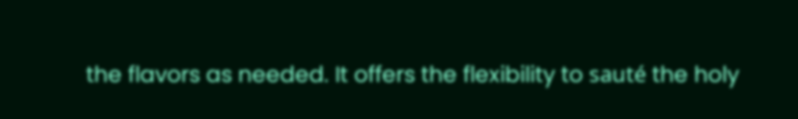the flavors as needed. It offers the flexibility to sauté the holy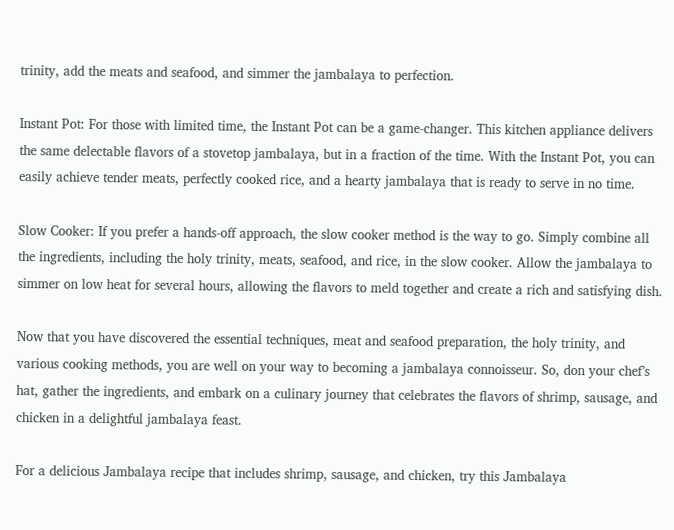trinity, add the meats and seafood, and simmer the jambalaya to perfection.

Instant Pot: For those with limited time, the Instant Pot can be a game-changer. This kitchen appliance delivers the same delectable flavors of a stovetop jambalaya, but in a fraction of the time. With the Instant Pot, you can easily achieve tender meats, perfectly cooked rice, and a hearty jambalaya that is ready to serve in no time.

Slow Cooker: If you prefer a hands-off approach, the slow cooker method is the way to go. Simply combine all the ingredients, including the holy trinity, meats, seafood, and rice, in the slow cooker. Allow the jambalaya to simmer on low heat for several hours, allowing the flavors to meld together and create a rich and satisfying dish.

Now that you have discovered the essential techniques, meat and seafood preparation, the holy trinity, and various cooking methods, you are well on your way to becoming a jambalaya connoisseur. So, don your chef’s hat, gather the ingredients, and embark on a culinary journey that celebrates the flavors of shrimp, sausage, and chicken in a delightful jambalaya feast.

For a delicious Jambalaya recipe that includes shrimp, sausage, and chicken, try this Jambalaya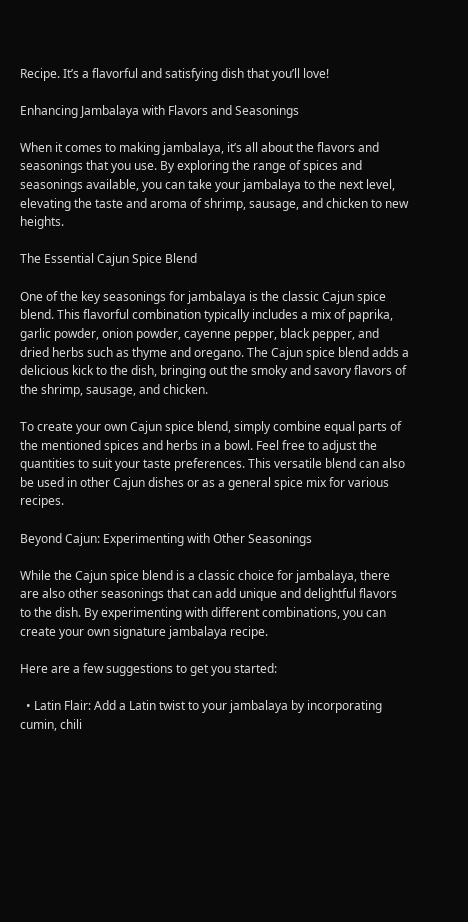Recipe. It’s a flavorful and satisfying dish that you’ll love!

Enhancing Jambalaya with Flavors and Seasonings

When it comes to making jambalaya, it’s all about the flavors and seasonings that you use. By exploring the range of spices and seasonings available, you can take your jambalaya to the next level, elevating the taste and aroma of shrimp, sausage, and chicken to new heights.

The Essential Cajun Spice Blend

One of the key seasonings for jambalaya is the classic Cajun spice blend. This flavorful combination typically includes a mix of paprika, garlic powder, onion powder, cayenne pepper, black pepper, and dried herbs such as thyme and oregano. The Cajun spice blend adds a delicious kick to the dish, bringing out the smoky and savory flavors of the shrimp, sausage, and chicken.

To create your own Cajun spice blend, simply combine equal parts of the mentioned spices and herbs in a bowl. Feel free to adjust the quantities to suit your taste preferences. This versatile blend can also be used in other Cajun dishes or as a general spice mix for various recipes.

Beyond Cajun: Experimenting with Other Seasonings

While the Cajun spice blend is a classic choice for jambalaya, there are also other seasonings that can add unique and delightful flavors to the dish. By experimenting with different combinations, you can create your own signature jambalaya recipe.

Here are a few suggestions to get you started:

  • Latin Flair: Add a Latin twist to your jambalaya by incorporating cumin, chili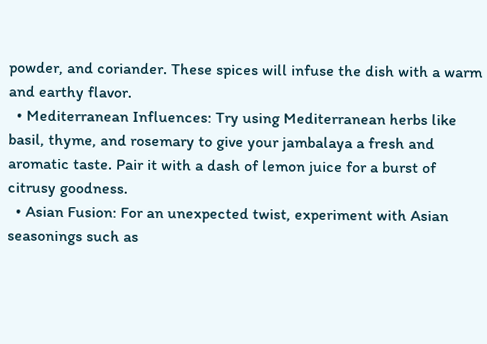powder, and coriander. These spices will infuse the dish with a warm and earthy flavor.
  • Mediterranean Influences: Try using Mediterranean herbs like basil, thyme, and rosemary to give your jambalaya a fresh and aromatic taste. Pair it with a dash of lemon juice for a burst of citrusy goodness.
  • Asian Fusion: For an unexpected twist, experiment with Asian seasonings such as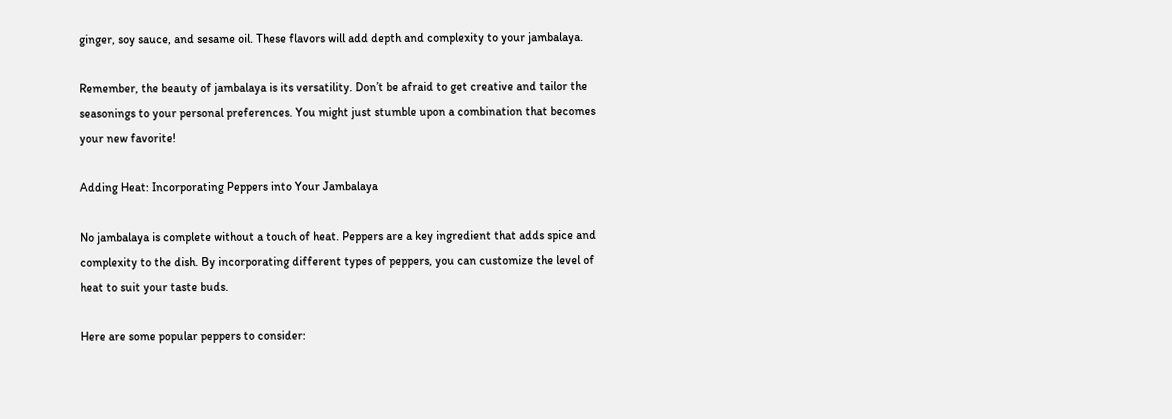ginger, soy sauce, and sesame oil. These flavors will add depth and complexity to your jambalaya.

Remember, the beauty of jambalaya is its versatility. Don’t be afraid to get creative and tailor the seasonings to your personal preferences. You might just stumble upon a combination that becomes your new favorite!

Adding Heat: Incorporating Peppers into Your Jambalaya

No jambalaya is complete without a touch of heat. Peppers are a key ingredient that adds spice and complexity to the dish. By incorporating different types of peppers, you can customize the level of heat to suit your taste buds.

Here are some popular peppers to consider: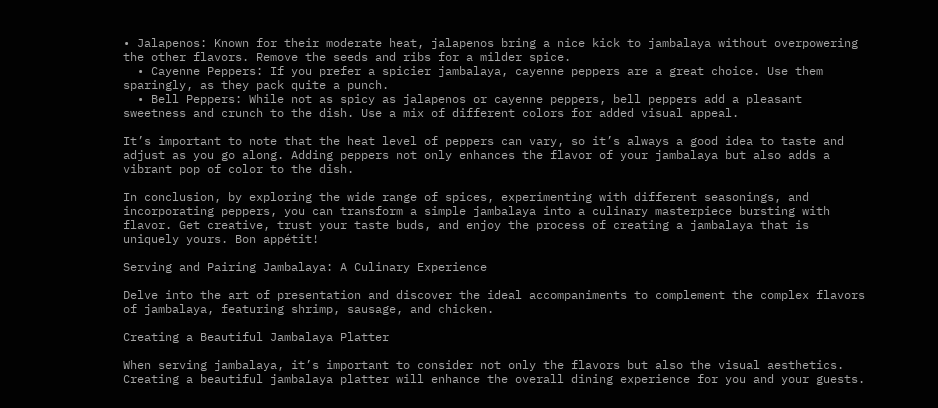• Jalapenos: Known for their moderate heat, jalapenos bring a nice kick to jambalaya without overpowering the other flavors. Remove the seeds and ribs for a milder spice.
  • Cayenne Peppers: If you prefer a spicier jambalaya, cayenne peppers are a great choice. Use them sparingly, as they pack quite a punch.
  • Bell Peppers: While not as spicy as jalapenos or cayenne peppers, bell peppers add a pleasant sweetness and crunch to the dish. Use a mix of different colors for added visual appeal.

It’s important to note that the heat level of peppers can vary, so it’s always a good idea to taste and adjust as you go along. Adding peppers not only enhances the flavor of your jambalaya but also adds a vibrant pop of color to the dish.

In conclusion, by exploring the wide range of spices, experimenting with different seasonings, and incorporating peppers, you can transform a simple jambalaya into a culinary masterpiece bursting with flavor. Get creative, trust your taste buds, and enjoy the process of creating a jambalaya that is uniquely yours. Bon appétit!

Serving and Pairing Jambalaya: A Culinary Experience

Delve into the art of presentation and discover the ideal accompaniments to complement the complex flavors of jambalaya, featuring shrimp, sausage, and chicken.

Creating a Beautiful Jambalaya Platter

When serving jambalaya, it’s important to consider not only the flavors but also the visual aesthetics. Creating a beautiful jambalaya platter will enhance the overall dining experience for you and your guests.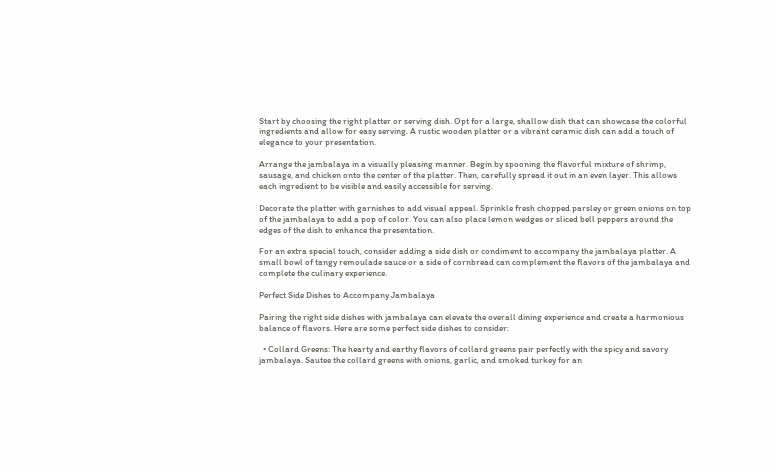Start by choosing the right platter or serving dish. Opt for a large, shallow dish that can showcase the colorful ingredients and allow for easy serving. A rustic wooden platter or a vibrant ceramic dish can add a touch of elegance to your presentation.

Arrange the jambalaya in a visually pleasing manner. Begin by spooning the flavorful mixture of shrimp, sausage, and chicken onto the center of the platter. Then, carefully spread it out in an even layer. This allows each ingredient to be visible and easily accessible for serving.

Decorate the platter with garnishes to add visual appeal. Sprinkle fresh chopped parsley or green onions on top of the jambalaya to add a pop of color. You can also place lemon wedges or sliced bell peppers around the edges of the dish to enhance the presentation.

For an extra special touch, consider adding a side dish or condiment to accompany the jambalaya platter. A small bowl of tangy remoulade sauce or a side of cornbread can complement the flavors of the jambalaya and complete the culinary experience.

Perfect Side Dishes to Accompany Jambalaya

Pairing the right side dishes with jambalaya can elevate the overall dining experience and create a harmonious balance of flavors. Here are some perfect side dishes to consider:

  • Collard Greens: The hearty and earthy flavors of collard greens pair perfectly with the spicy and savory jambalaya. Sautee the collard greens with onions, garlic, and smoked turkey for an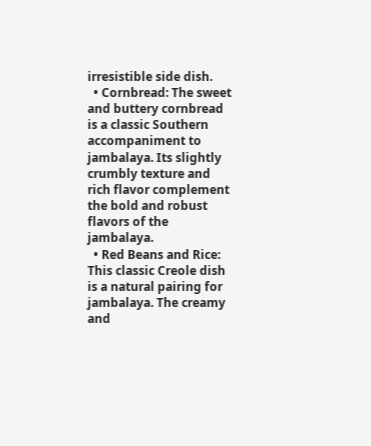irresistible side dish.
  • Cornbread: The sweet and buttery cornbread is a classic Southern accompaniment to jambalaya. Its slightly crumbly texture and rich flavor complement the bold and robust flavors of the jambalaya.
  • Red Beans and Rice: This classic Creole dish is a natural pairing for jambalaya. The creamy and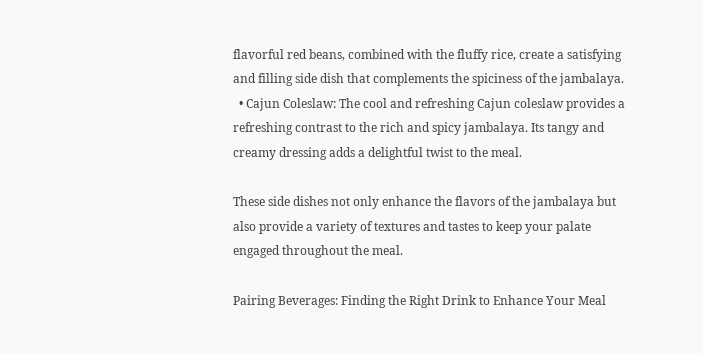flavorful red beans, combined with the fluffy rice, create a satisfying and filling side dish that complements the spiciness of the jambalaya.
  • Cajun Coleslaw: The cool and refreshing Cajun coleslaw provides a refreshing contrast to the rich and spicy jambalaya. Its tangy and creamy dressing adds a delightful twist to the meal.

These side dishes not only enhance the flavors of the jambalaya but also provide a variety of textures and tastes to keep your palate engaged throughout the meal.

Pairing Beverages: Finding the Right Drink to Enhance Your Meal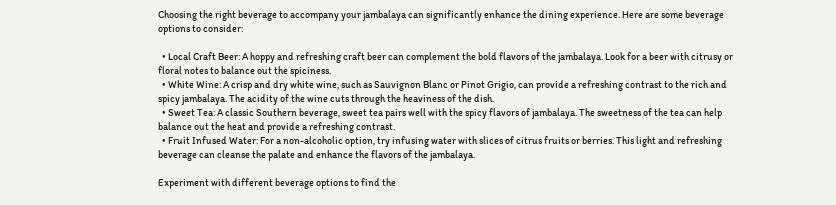Choosing the right beverage to accompany your jambalaya can significantly enhance the dining experience. Here are some beverage options to consider:

  • Local Craft Beer: A hoppy and refreshing craft beer can complement the bold flavors of the jambalaya. Look for a beer with citrusy or floral notes to balance out the spiciness.
  • White Wine: A crisp and dry white wine, such as Sauvignon Blanc or Pinot Grigio, can provide a refreshing contrast to the rich and spicy jambalaya. The acidity of the wine cuts through the heaviness of the dish.
  • Sweet Tea: A classic Southern beverage, sweet tea pairs well with the spicy flavors of jambalaya. The sweetness of the tea can help balance out the heat and provide a refreshing contrast.
  • Fruit Infused Water: For a non-alcoholic option, try infusing water with slices of citrus fruits or berries. This light and refreshing beverage can cleanse the palate and enhance the flavors of the jambalaya.

Experiment with different beverage options to find the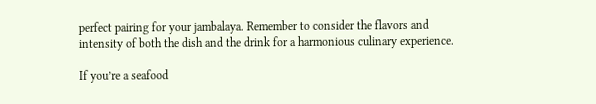perfect pairing for your jambalaya. Remember to consider the flavors and intensity of both the dish and the drink for a harmonious culinary experience.

If you’re a seafood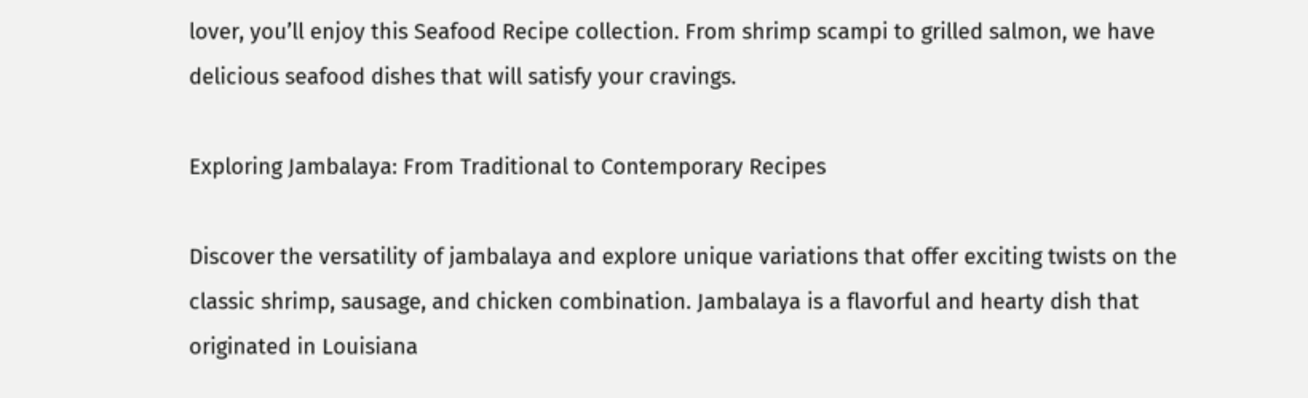lover, you’ll enjoy this Seafood Recipe collection. From shrimp scampi to grilled salmon, we have delicious seafood dishes that will satisfy your cravings.

Exploring Jambalaya: From Traditional to Contemporary Recipes

Discover the versatility of jambalaya and explore unique variations that offer exciting twists on the classic shrimp, sausage, and chicken combination. Jambalaya is a flavorful and hearty dish that originated in Louisiana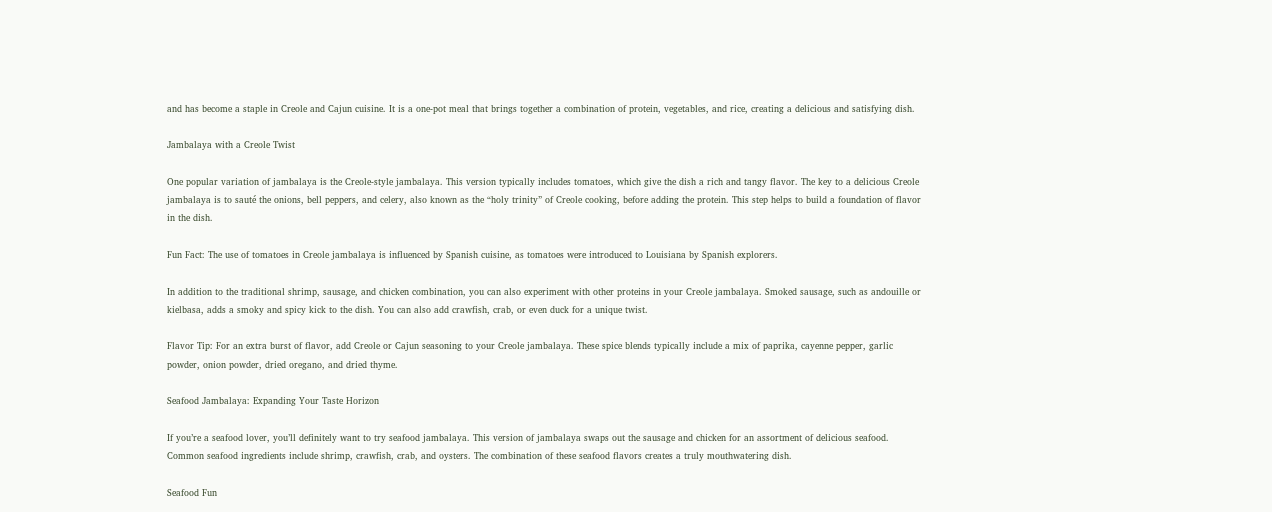and has become a staple in Creole and Cajun cuisine. It is a one-pot meal that brings together a combination of protein, vegetables, and rice, creating a delicious and satisfying dish.

Jambalaya with a Creole Twist

One popular variation of jambalaya is the Creole-style jambalaya. This version typically includes tomatoes, which give the dish a rich and tangy flavor. The key to a delicious Creole jambalaya is to sauté the onions, bell peppers, and celery, also known as the “holy trinity” of Creole cooking, before adding the protein. This step helps to build a foundation of flavor in the dish.

Fun Fact: The use of tomatoes in Creole jambalaya is influenced by Spanish cuisine, as tomatoes were introduced to Louisiana by Spanish explorers.

In addition to the traditional shrimp, sausage, and chicken combination, you can also experiment with other proteins in your Creole jambalaya. Smoked sausage, such as andouille or kielbasa, adds a smoky and spicy kick to the dish. You can also add crawfish, crab, or even duck for a unique twist.

Flavor Tip: For an extra burst of flavor, add Creole or Cajun seasoning to your Creole jambalaya. These spice blends typically include a mix of paprika, cayenne pepper, garlic powder, onion powder, dried oregano, and dried thyme.

Seafood Jambalaya: Expanding Your Taste Horizon

If you’re a seafood lover, you’ll definitely want to try seafood jambalaya. This version of jambalaya swaps out the sausage and chicken for an assortment of delicious seafood. Common seafood ingredients include shrimp, crawfish, crab, and oysters. The combination of these seafood flavors creates a truly mouthwatering dish.

Seafood Fun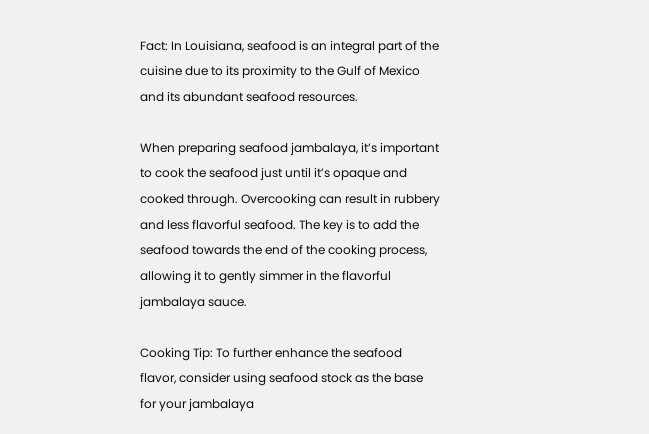Fact: In Louisiana, seafood is an integral part of the cuisine due to its proximity to the Gulf of Mexico and its abundant seafood resources.

When preparing seafood jambalaya, it’s important to cook the seafood just until it’s opaque and cooked through. Overcooking can result in rubbery and less flavorful seafood. The key is to add the seafood towards the end of the cooking process, allowing it to gently simmer in the flavorful jambalaya sauce.

Cooking Tip: To further enhance the seafood flavor, consider using seafood stock as the base for your jambalaya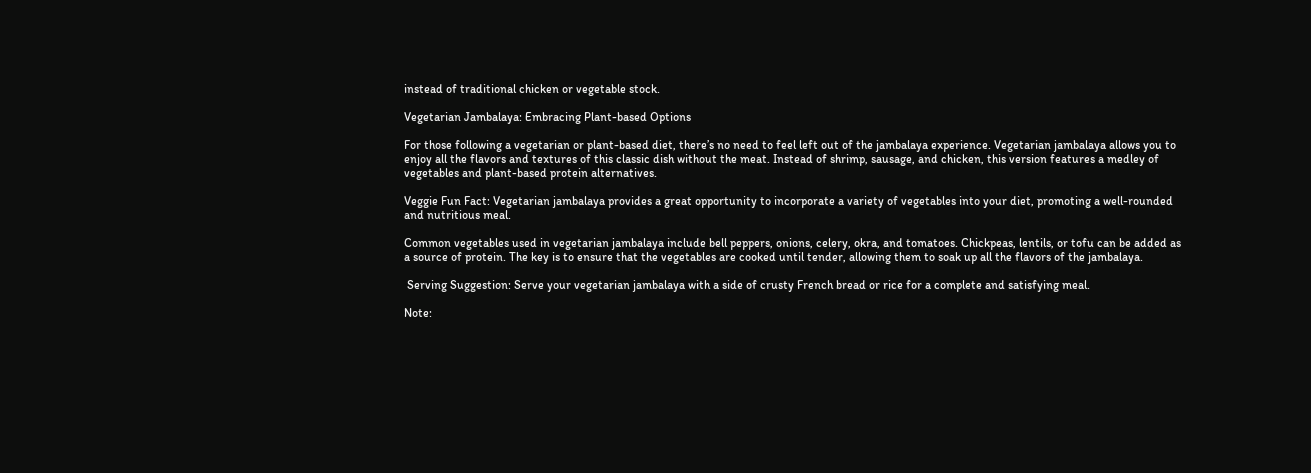instead of traditional chicken or vegetable stock.

Vegetarian Jambalaya: Embracing Plant-based Options

For those following a vegetarian or plant-based diet, there’s no need to feel left out of the jambalaya experience. Vegetarian jambalaya allows you to enjoy all the flavors and textures of this classic dish without the meat. Instead of shrimp, sausage, and chicken, this version features a medley of vegetables and plant-based protein alternatives.

Veggie Fun Fact: Vegetarian jambalaya provides a great opportunity to incorporate a variety of vegetables into your diet, promoting a well-rounded and nutritious meal.

Common vegetables used in vegetarian jambalaya include bell peppers, onions, celery, okra, and tomatoes. Chickpeas, lentils, or tofu can be added as a source of protein. The key is to ensure that the vegetables are cooked until tender, allowing them to soak up all the flavors of the jambalaya.

 Serving Suggestion: Serve your vegetarian jambalaya with a side of crusty French bread or rice for a complete and satisfying meal.

Note: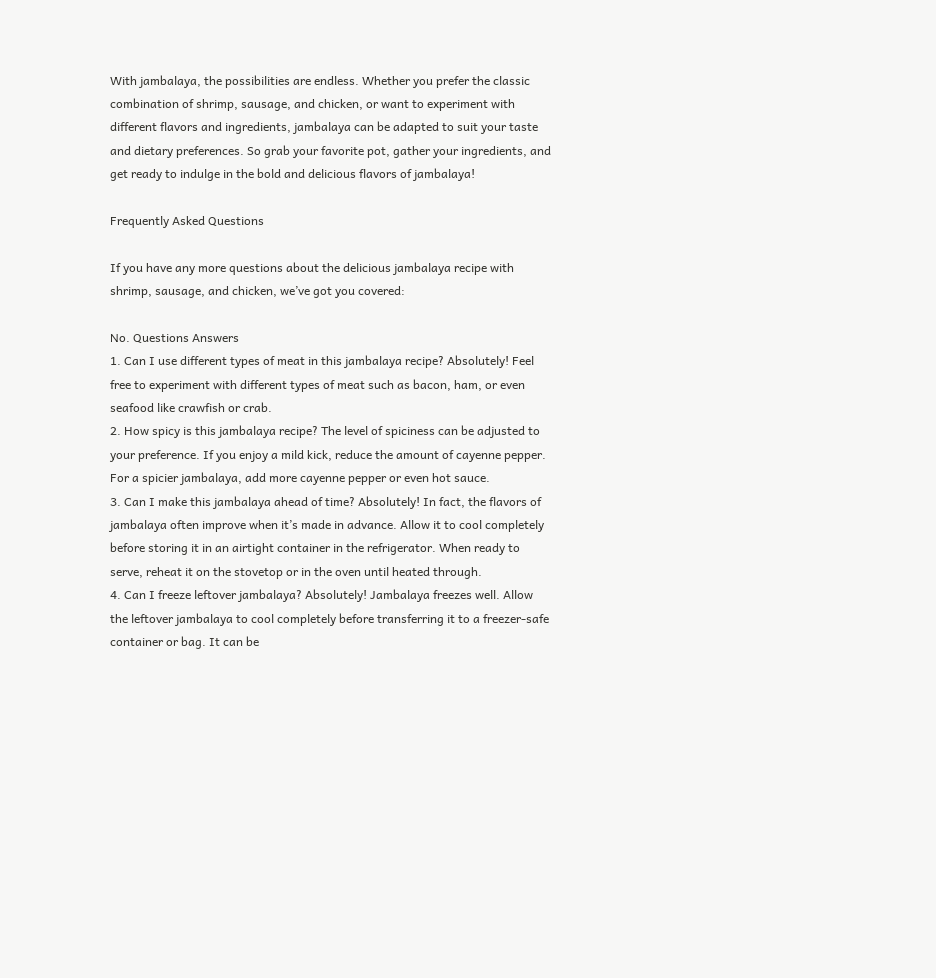With jambalaya, the possibilities are endless. Whether you prefer the classic combination of shrimp, sausage, and chicken, or want to experiment with different flavors and ingredients, jambalaya can be adapted to suit your taste and dietary preferences. So grab your favorite pot, gather your ingredients, and get ready to indulge in the bold and delicious flavors of jambalaya!

Frequently Asked Questions

If you have any more questions about the delicious jambalaya recipe with shrimp, sausage, and chicken, we’ve got you covered:

No. Questions Answers
1. Can I use different types of meat in this jambalaya recipe? Absolutely! Feel free to experiment with different types of meat such as bacon, ham, or even seafood like crawfish or crab.
2. How spicy is this jambalaya recipe? The level of spiciness can be adjusted to your preference. If you enjoy a mild kick, reduce the amount of cayenne pepper. For a spicier jambalaya, add more cayenne pepper or even hot sauce.
3. Can I make this jambalaya ahead of time? Absolutely! In fact, the flavors of jambalaya often improve when it’s made in advance. Allow it to cool completely before storing it in an airtight container in the refrigerator. When ready to serve, reheat it on the stovetop or in the oven until heated through.
4. Can I freeze leftover jambalaya? Absolutely! Jambalaya freezes well. Allow the leftover jambalaya to cool completely before transferring it to a freezer-safe container or bag. It can be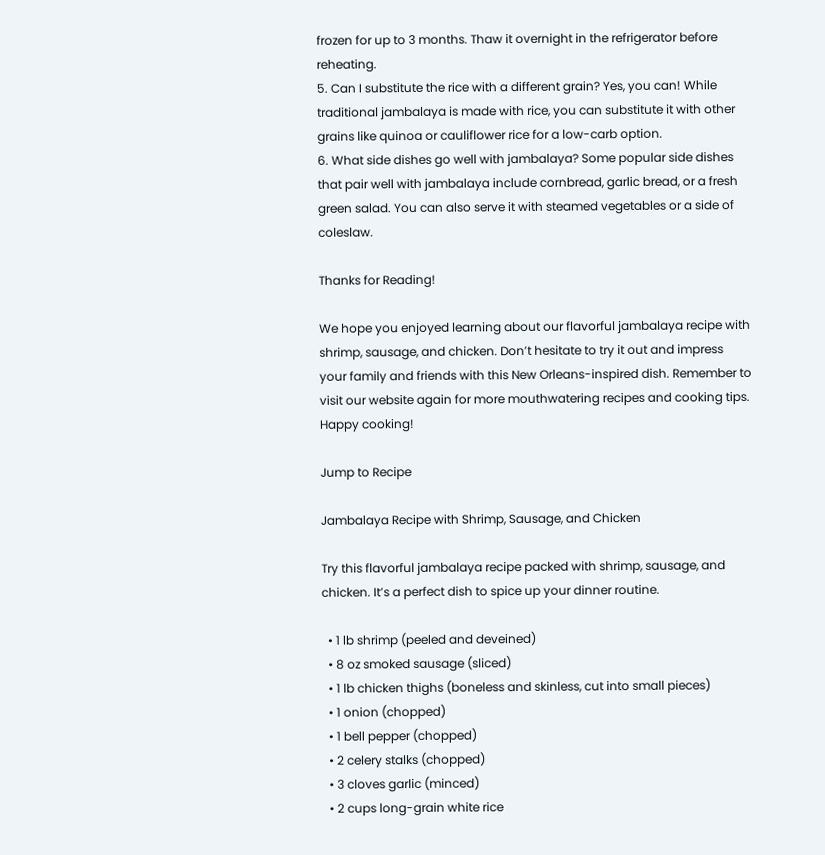frozen for up to 3 months. Thaw it overnight in the refrigerator before reheating.
5. Can I substitute the rice with a different grain? Yes, you can! While traditional jambalaya is made with rice, you can substitute it with other grains like quinoa or cauliflower rice for a low-carb option.
6. What side dishes go well with jambalaya? Some popular side dishes that pair well with jambalaya include cornbread, garlic bread, or a fresh green salad. You can also serve it with steamed vegetables or a side of coleslaw.

Thanks for Reading!

We hope you enjoyed learning about our flavorful jambalaya recipe with shrimp, sausage, and chicken. Don’t hesitate to try it out and impress your family and friends with this New Orleans-inspired dish. Remember to visit our website again for more mouthwatering recipes and cooking tips. Happy cooking!

Jump to Recipe

Jambalaya Recipe with Shrimp, Sausage, and Chicken

Try this flavorful jambalaya recipe packed with shrimp, sausage, and chicken. It’s a perfect dish to spice up your dinner routine.

  • 1 lb shrimp (peeled and deveined)
  • 8 oz smoked sausage (sliced)
  • 1 lb chicken thighs (boneless and skinless, cut into small pieces)
  • 1 onion (chopped)
  • 1 bell pepper (chopped)
  • 2 celery stalks (chopped)
  • 3 cloves garlic (minced)
  • 2 cups long-grain white rice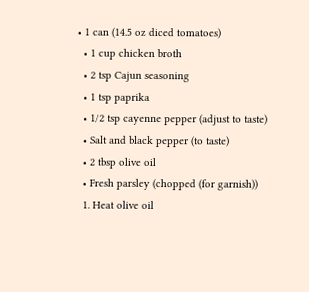• 1 can (14.5 oz diced tomatoes)
  • 1 cup chicken broth
  • 2 tsp Cajun seasoning
  • 1 tsp paprika
  • 1/2 tsp cayenne pepper (adjust to taste)
  • Salt and black pepper (to taste)
  • 2 tbsp olive oil
  • Fresh parsley (chopped (for garnish))
  1. Heat olive oil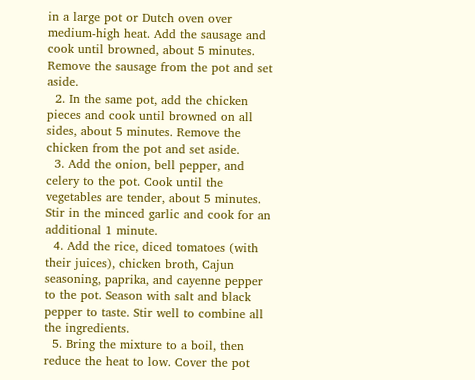in a large pot or Dutch oven over medium-high heat. Add the sausage and cook until browned, about 5 minutes. Remove the sausage from the pot and set aside.
  2. In the same pot, add the chicken pieces and cook until browned on all sides, about 5 minutes. Remove the chicken from the pot and set aside.
  3. Add the onion, bell pepper, and celery to the pot. Cook until the vegetables are tender, about 5 minutes. Stir in the minced garlic and cook for an additional 1 minute.
  4. Add the rice, diced tomatoes (with their juices), chicken broth, Cajun seasoning, paprika, and cayenne pepper to the pot. Season with salt and black pepper to taste. Stir well to combine all the ingredients.
  5. Bring the mixture to a boil, then reduce the heat to low. Cover the pot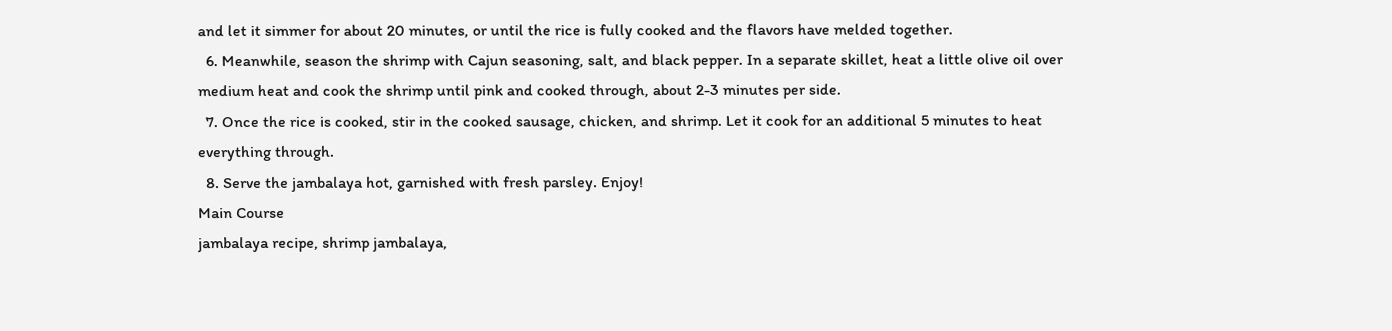and let it simmer for about 20 minutes, or until the rice is fully cooked and the flavors have melded together.
  6. Meanwhile, season the shrimp with Cajun seasoning, salt, and black pepper. In a separate skillet, heat a little olive oil over medium heat and cook the shrimp until pink and cooked through, about 2-3 minutes per side.
  7. Once the rice is cooked, stir in the cooked sausage, chicken, and shrimp. Let it cook for an additional 5 minutes to heat everything through.
  8. Serve the jambalaya hot, garnished with fresh parsley. Enjoy!
Main Course
jambalaya recipe, shrimp jambalaya,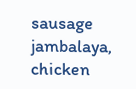sausage jambalaya, chicken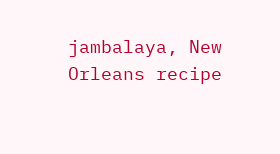jambalaya, New Orleans recipe